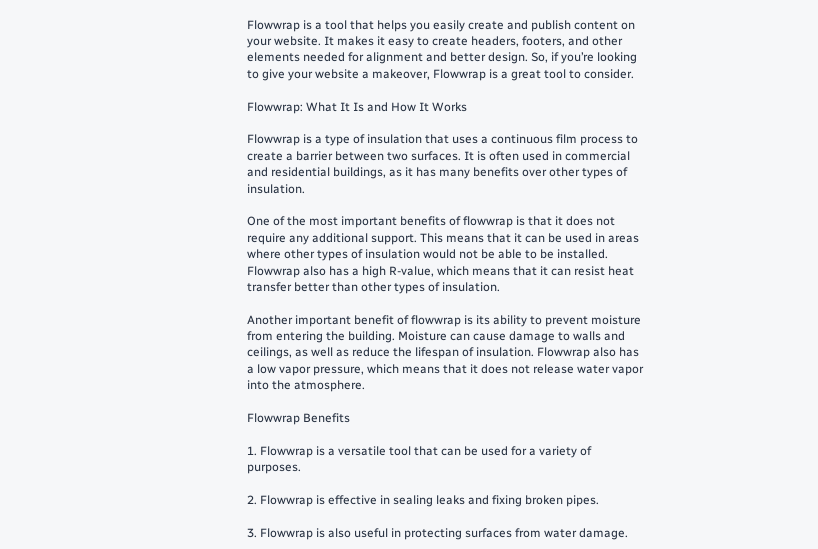Flowwrap is a tool that helps you easily create and publish content on your website. It makes it easy to create headers, footers, and other elements needed for alignment and better design. So, if you’re looking to give your website a makeover, Flowwrap is a great tool to consider.

Flowwrap: What It Is and How It Works

Flowwrap is a type of insulation that uses a continuous film process to create a barrier between two surfaces. It is often used in commercial and residential buildings, as it has many benefits over other types of insulation.

One of the most important benefits of flowwrap is that it does not require any additional support. This means that it can be used in areas where other types of insulation would not be able to be installed. Flowwrap also has a high R-value, which means that it can resist heat transfer better than other types of insulation.

Another important benefit of flowwrap is its ability to prevent moisture from entering the building. Moisture can cause damage to walls and ceilings, as well as reduce the lifespan of insulation. Flowwrap also has a low vapor pressure, which means that it does not release water vapor into the atmosphere.

Flowwrap Benefits

1. Flowwrap is a versatile tool that can be used for a variety of purposes.

2. Flowwrap is effective in sealing leaks and fixing broken pipes.

3. Flowwrap is also useful in protecting surfaces from water damage.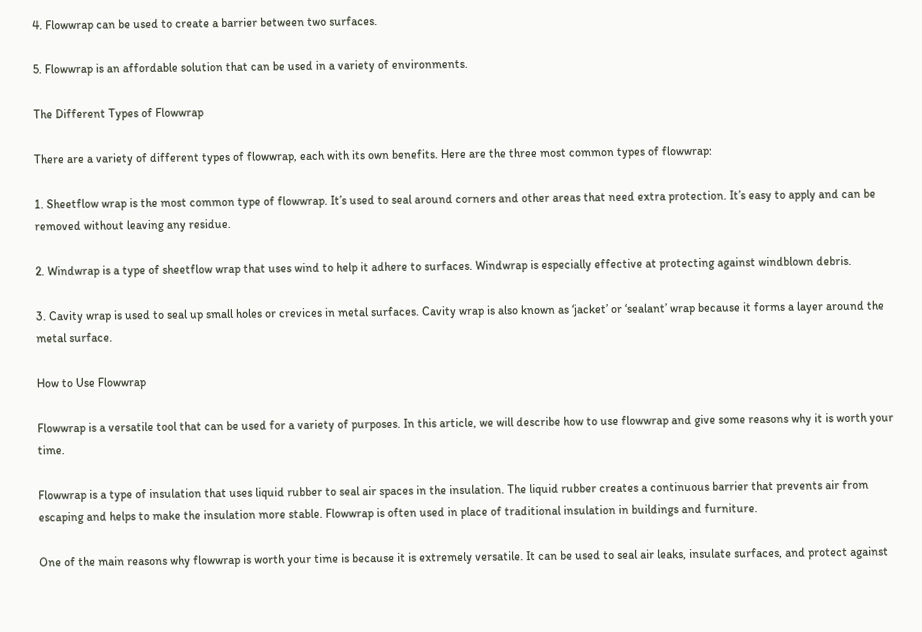4. Flowwrap can be used to create a barrier between two surfaces.

5. Flowwrap is an affordable solution that can be used in a variety of environments.

The Different Types of Flowwrap

There are a variety of different types of flowwrap, each with its own benefits. Here are the three most common types of flowwrap:

1. Sheetflow wrap is the most common type of flowwrap. It’s used to seal around corners and other areas that need extra protection. It’s easy to apply and can be removed without leaving any residue.

2. Windwrap is a type of sheetflow wrap that uses wind to help it adhere to surfaces. Windwrap is especially effective at protecting against windblown debris.

3. Cavity wrap is used to seal up small holes or crevices in metal surfaces. Cavity wrap is also known as ‘jacket’ or ‘sealant’ wrap because it forms a layer around the metal surface.

How to Use Flowwrap

Flowwrap is a versatile tool that can be used for a variety of purposes. In this article, we will describe how to use flowwrap and give some reasons why it is worth your time.

Flowwrap is a type of insulation that uses liquid rubber to seal air spaces in the insulation. The liquid rubber creates a continuous barrier that prevents air from escaping and helps to make the insulation more stable. Flowwrap is often used in place of traditional insulation in buildings and furniture.

One of the main reasons why flowwrap is worth your time is because it is extremely versatile. It can be used to seal air leaks, insulate surfaces, and protect against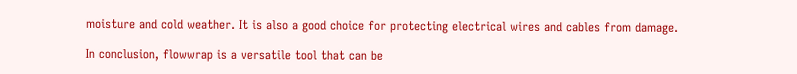moisture and cold weather. It is also a good choice for protecting electrical wires and cables from damage.

In conclusion, flowwrap is a versatile tool that can be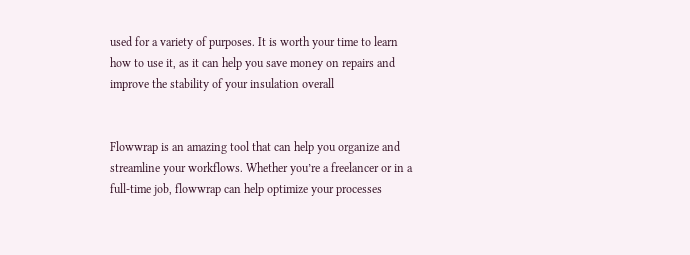used for a variety of purposes. It is worth your time to learn how to use it, as it can help you save money on repairs and improve the stability of your insulation overall


Flowwrap is an amazing tool that can help you organize and streamline your workflows. Whether you’re a freelancer or in a full-time job, flowwrap can help optimize your processes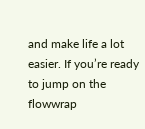and make life a lot easier. If you’re ready to jump on the flowwrap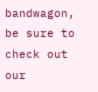bandwagon, be sure to check out our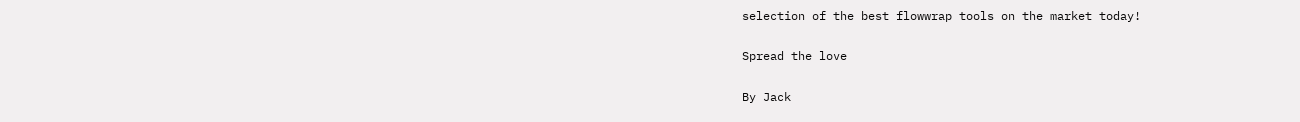selection of the best flowwrap tools on the market today!

Spread the love

By Jack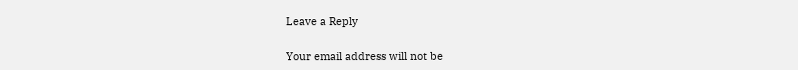Leave a Reply

Your email address will not be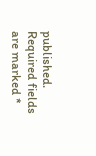published. Required fields are marked *